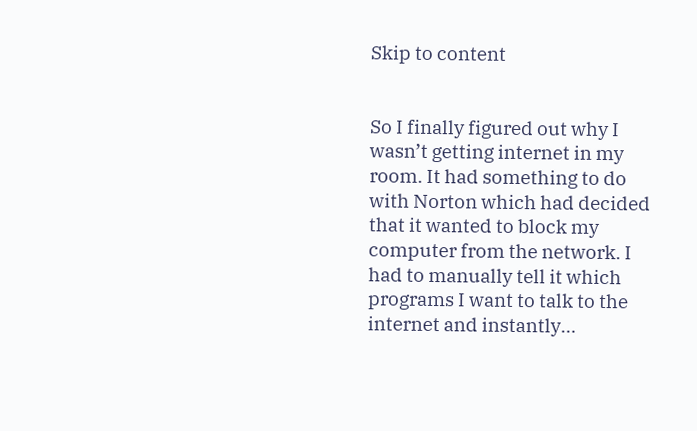Skip to content


So I finally figured out why I wasn’t getting internet in my room. It had something to do with Norton which had decided that it wanted to block my computer from the network. I had to manually tell it which programs I want to talk to the internet and instantly…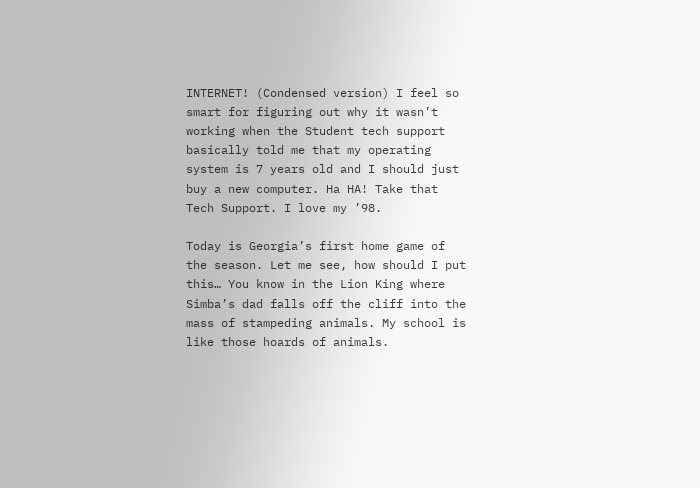INTERNET! (Condensed version) I feel so smart for figuring out why it wasn’t working when the Student tech support basically told me that my operating system is 7 years old and I should just buy a new computer. Ha HA! Take that Tech Support. I love my ’98.

Today is Georgia’s first home game of the season. Let me see, how should I put this… You know in the Lion King where Simba’s dad falls off the cliff into the mass of stampeding animals. My school is like those hoards of animals.